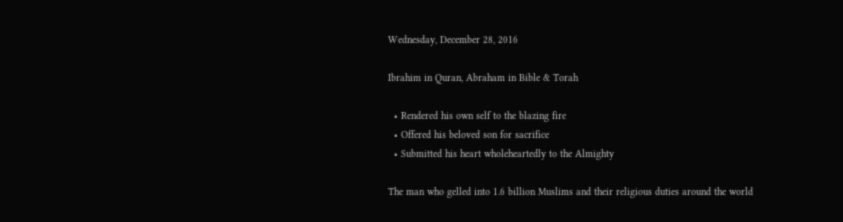Wednesday, December 28, 2016

Ibrahim in Quran, Abraham in Bible & Torah

  • Rendered his own self to the blazing fire
  • Offered his beloved son for sacrifice
  • Submitted his heart wholeheartedly to the Almighty

The man who gelled into 1.6 billion Muslims and their religious duties around the world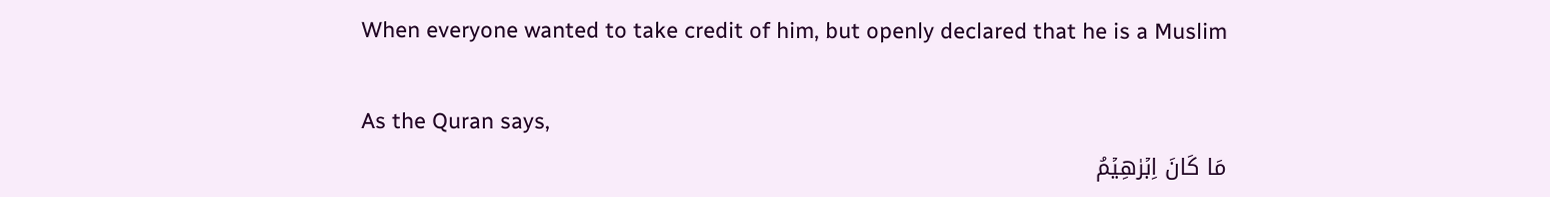When everyone wanted to take credit of him, but openly declared that he is a Muslim

As the Quran says,
مَا كَانَ اِبۡرٰهِيۡمُ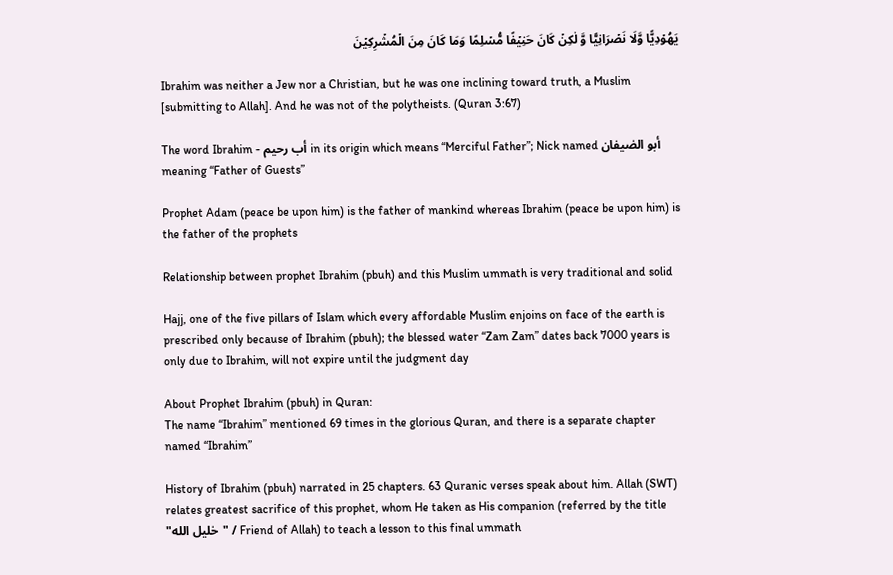يَهُوۡدِيًّا وَّلَا نَصۡرَانِيًّا وَّ لٰكِنۡ كَانَ حَنِيۡفًا مُّسۡلِمًا وَمَا كَانَ مِنَ الۡمُشۡرِكِيۡنَ

Ibrahim was neither a Jew nor a Christian, but he was one inclining toward truth, a Muslim [submitting to Allah]. And he was not of the polytheists. (Quran 3:67)

The word Ibrahim - أب رحيم in its origin which means “Merciful Father”; Nick named أبو الضيفان meaning “Father of Guests”

Prophet Adam (peace be upon him) is the father of mankind whereas Ibrahim (peace be upon him) is the father of the prophets

Relationship between prophet Ibrahim (pbuh) and this Muslim ummath is very traditional and solid

Hajj, one of the five pillars of Islam which every affordable Muslim enjoins on face of the earth is prescribed only because of Ibrahim (pbuh); the blessed water “Zam Zam” dates back 7000 years is only due to Ibrahim, will not expire until the judgment day

About Prophet Ibrahim (pbuh) in Quran:
The name “Ibrahim” mentioned 69 times in the glorious Quran, and there is a separate chapter named “Ibrahim”

History of Ibrahim (pbuh) narrated in 25 chapters. 63 Quranic verses speak about him. Allah (SWT) relates greatest sacrifice of this prophet, whom He taken as His companion (referred by the title "خليل الله" / Friend of Allah) to teach a lesson to this final ummath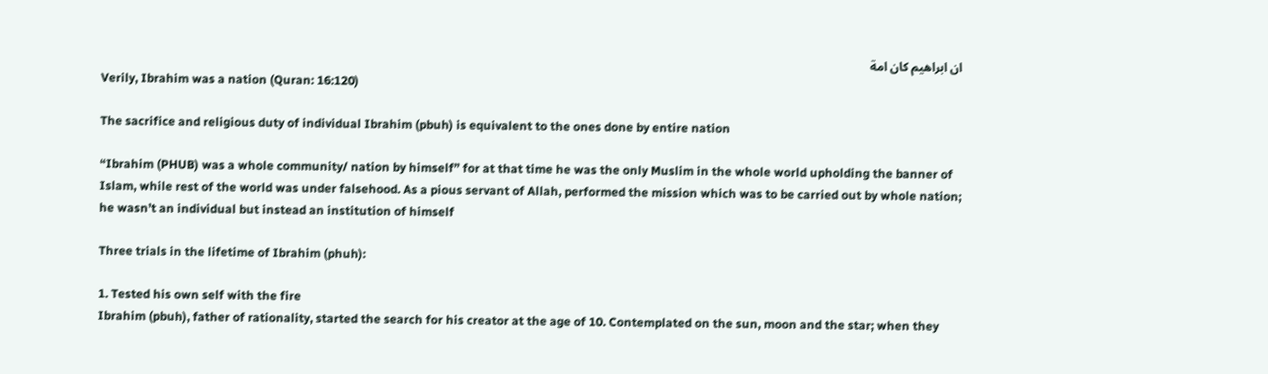ان ابراهيم كان امة
Verily, Ibrahim was a nation (Quran: 16:120)

The sacrifice and religious duty of individual Ibrahim (pbuh) is equivalent to the ones done by entire nation

“Ibrahim (PHUB) was a whole community/ nation by himself” for at that time he was the only Muslim in the whole world upholding the banner of Islam, while rest of the world was under falsehood. As a pious servant of Allah, performed the mission which was to be carried out by whole nation; he wasn’t an individual but instead an institution of himself

Three trials in the lifetime of Ibrahim (phuh):

1. Tested his own self with the fire
Ibrahim (pbuh), father of rationality, started the search for his creator at the age of 10. Contemplated on the sun, moon and the star; when they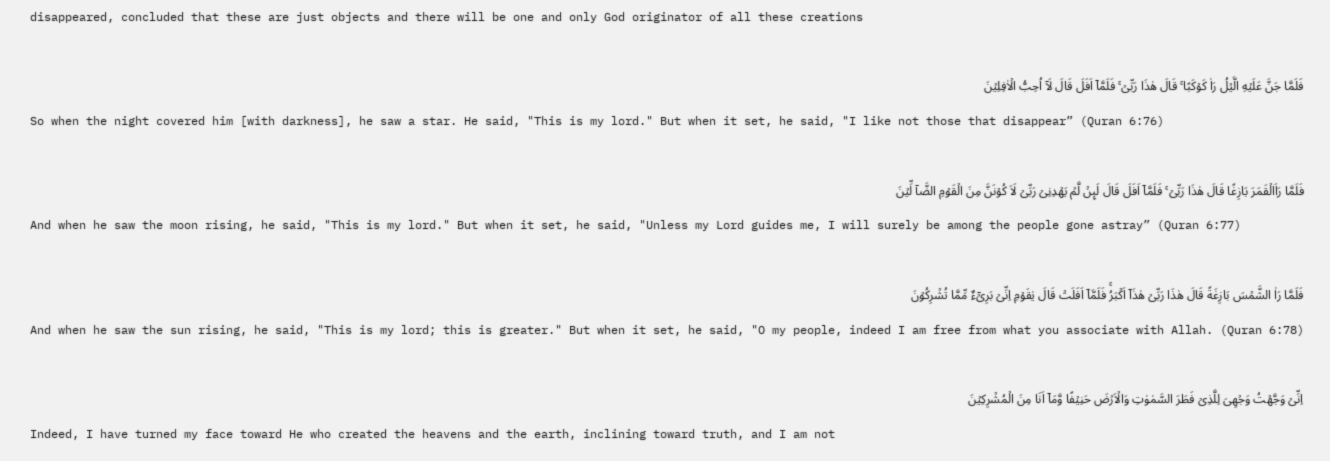disappeared, concluded that these are just objects and there will be one and only God originator of all these creations

فَلَمَّا جَنَّ عَلَيۡهِ الَّيۡلُ رَاٰ كَوۡكَبًا ۚ قَالَ هٰذَا رَبِّىۡ ۚ فَلَمَّاۤ اَفَلَ قَالَ لَاۤ اُحِبُّ الۡاٰفِلِيۡنَ
So when the night covered him [with darkness], he saw a star. He said, "This is my lord." But when it set, he said, "I like not those that disappear” (Quran 6:76)

فَلَمَّا رَاَالۡقَمَرَ بَازِغًا قَالَ هٰذَا رَبِّىۡ ۚ فَلَمَّاۤ اَفَلَ قَالَ لَٮِٕنۡ لَّمۡ يَهۡدِنِىۡ رَبِّىۡ لَاَ كُوۡنَنَّ مِنَ الۡقَوۡمِ الضَّآ لِّيۡنَ
And when he saw the moon rising, he said, "This is my lord." But when it set, he said, "Unless my Lord guides me, I will surely be among the people gone astray” (Quran 6:77)

فَلَمَّا رَاٰ الشَّمۡسَ بَازِغَةً قَالَ هٰذَا رَبِّىۡ هٰذَاۤ اَكۡبَرُۚ فَلَمَّاۤ اَفَلَتۡ قَالَ يٰقَوۡمِ اِنِّىۡ بَرِىۡٓءٌ مِّمَّا تُشۡرِكُوۡنَ
And when he saw the sun rising, he said, "This is my lord; this is greater." But when it set, he said, "O my people, indeed I am free from what you associate with Allah. (Quran 6:78)

اِنِّىۡ وَجَّهۡتُ وَجۡهِىَ لِلَّذِىۡ فَطَرَ السَّمٰوٰتِ وَالۡاَرۡضَ حَنِيۡفًا وَّمَاۤ اَنَا مِنَ الۡمُشۡرِكِيۡنَ
Indeed, I have turned my face toward He who created the heavens and the earth, inclining toward truth, and I am not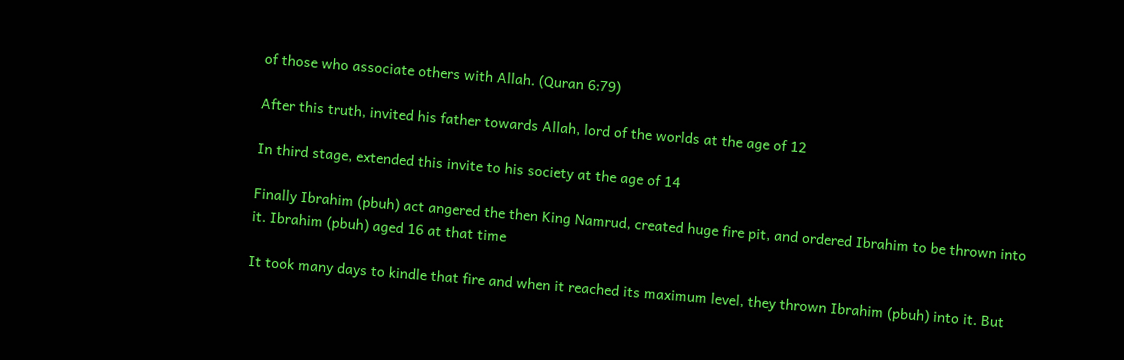of those who associate others with Allah. (Quran 6:79)

After this truth, invited his father towards Allah, lord of the worlds at the age of 12

In third stage, extended this invite to his society at the age of 14

Finally Ibrahim (pbuh) act angered the then King Namrud, created huge fire pit, and ordered Ibrahim to be thrown into it. Ibrahim (pbuh) aged 16 at that time

It took many days to kindle that fire and when it reached its maximum level, they thrown Ibrahim (pbuh) into it. But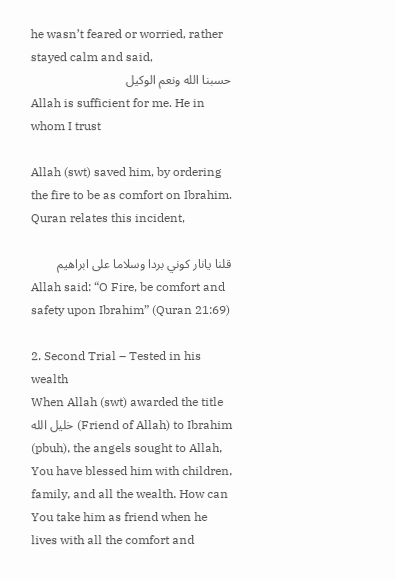he wasn’t feared or worried, rather stayed calm and said,
حسبنا الله ونعم الوكيل
Allah is sufficient for me. He in whom I trust

Allah (swt) saved him, by ordering the fire to be as comfort on Ibrahim. Quran relates this incident,

قلنا يانار كوني بردا وسلاما على ابراهيم
Allah said: “O Fire, be comfort and safety upon Ibrahim” (Quran 21:69)

2. Second Trial – Tested in his wealth
When Allah (swt) awarded the title خليل الله (Friend of Allah) to Ibrahim (pbuh), the angels sought to Allah, You have blessed him with children, family, and all the wealth. How can You take him as friend when he lives with all the comfort and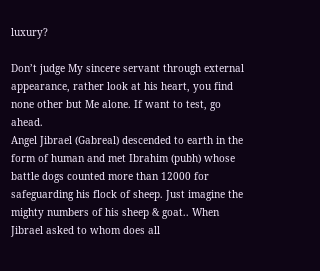luxury?

Don’t judge My sincere servant through external appearance, rather look at his heart, you find none other but Me alone. If want to test, go ahead.
Angel Jibrael (Gabreal) descended to earth in the form of human and met Ibrahim (pubh) whose battle dogs counted more than 12000 for safeguarding his flock of sheep. Just imagine the mighty numbers of his sheep & goat.. When Jibrael asked to whom does all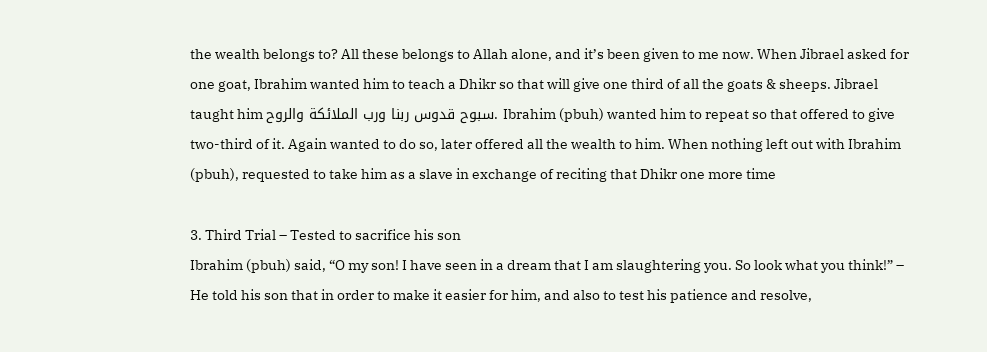the wealth belongs to? All these belongs to Allah alone, and it’s been given to me now. When Jibrael asked for one goat, Ibrahim wanted him to teach a Dhikr so that will give one third of all the goats & sheeps. Jibrael taught him سبوح قدوس ربنا ورب الملائكة والروح. Ibrahim (pbuh) wanted him to repeat so that offered to give two-third of it. Again wanted to do so, later offered all the wealth to him. When nothing left out with Ibrahim (pbuh), requested to take him as a slave in exchange of reciting that Dhikr one more time

3. Third Trial – Tested to sacrifice his son
Ibrahim (pbuh) said, “O my son! I have seen in a dream that I am slaughtering you. So look what you think!” – He told his son that in order to make it easier for him, and also to test his patience and resolve,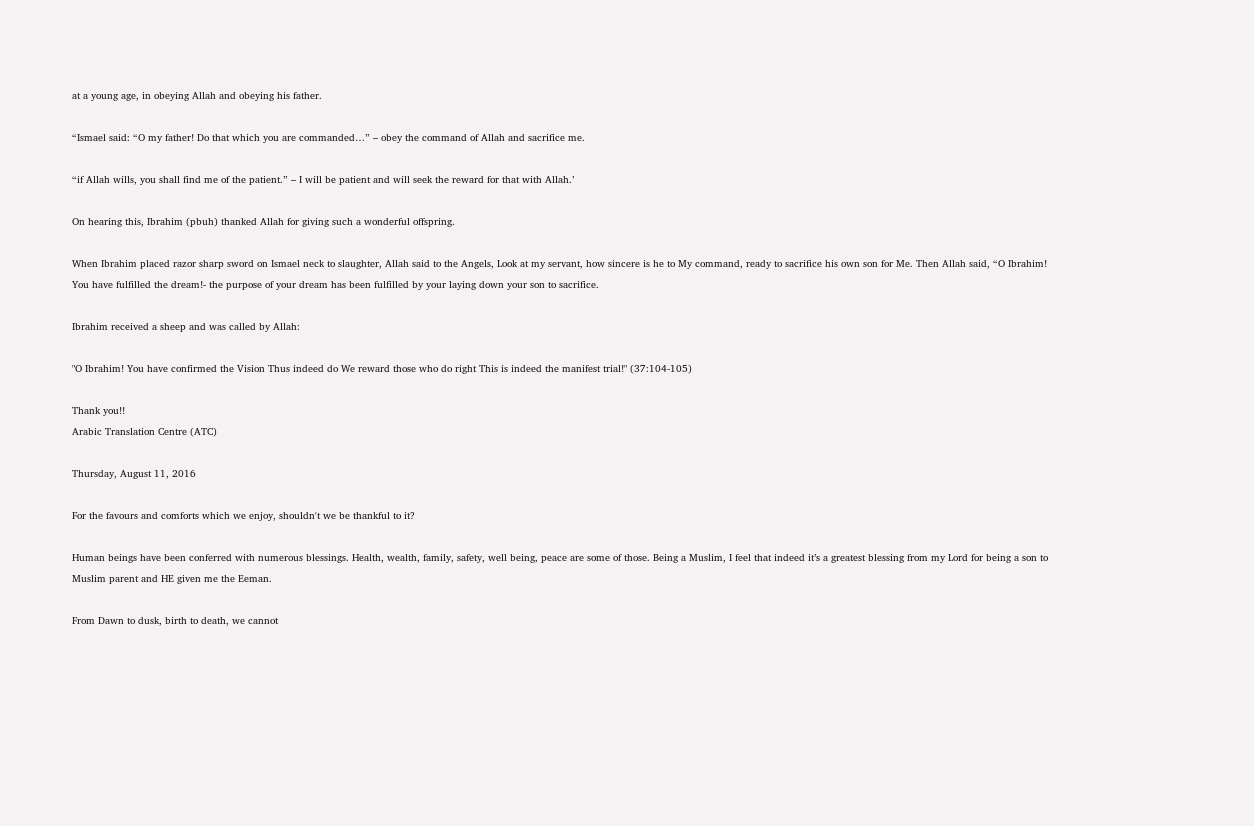at a young age, in obeying Allah and obeying his father.

“Ismael said: “O my father! Do that which you are commanded…” – obey the command of Allah and sacrifice me.

“if Allah wills, you shall find me of the patient.” – I will be patient and will seek the reward for that with Allah.’

On hearing this, Ibrahim (pbuh) thanked Allah for giving such a wonderful offspring.

When Ibrahim placed razor sharp sword on Ismael neck to slaughter, Allah said to the Angels, Look at my servant, how sincere is he to My command, ready to sacrifice his own son for Me. Then Allah said, “O Ibrahim! You have fulfilled the dream!- the purpose of your dream has been fulfilled by your laying down your son to sacrifice.

Ibrahim received a sheep and was called by Allah:

"O Ibrahim! You have confirmed the Vision Thus indeed do We reward those who do right This is indeed the manifest trial!" (37:104-105)

Thank you!!
Arabic Translation Centre (ATC)

Thursday, August 11, 2016

For the favours and comforts which we enjoy, shouldn't we be thankful to it?

Human beings have been conferred with numerous blessings. Health, wealth, family, safety, well being, peace are some of those. Being a Muslim, I feel that indeed it’s a greatest blessing from my Lord for being a son to Muslim parent and HE given me the Eeman.

From Dawn to dusk, birth to death, we cannot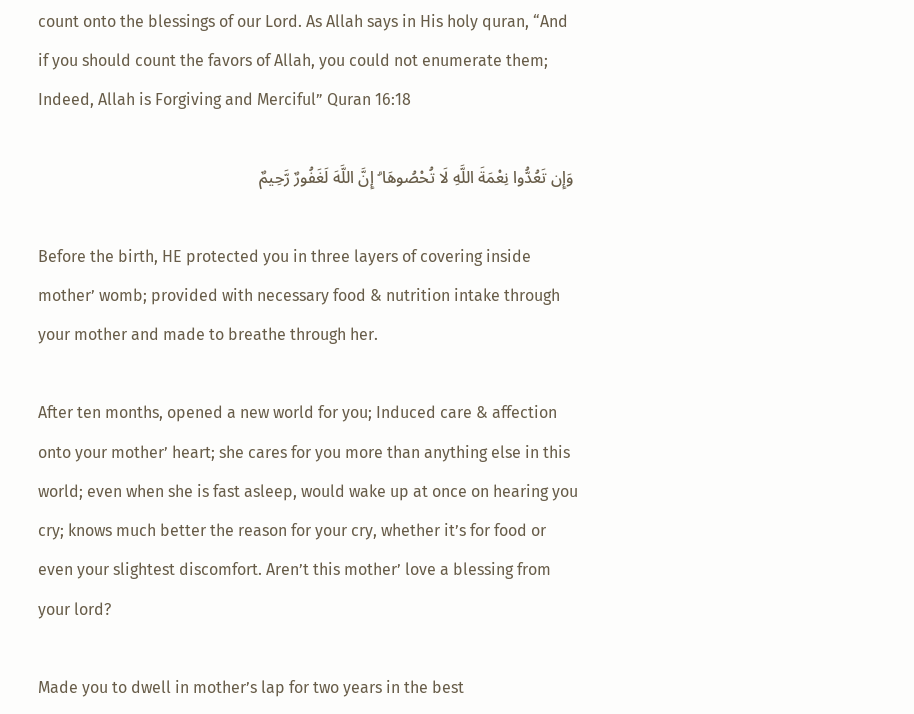count onto the blessings of our Lord. As Allah says in His holy quran, “And if you should count the favors of Allah, you could not enumerate them; Indeed, Allah is Forgiving and Merciful” Quran 16:18

 وَإِن تَعُدُّوا نِعْمَةَ اللَّهِ لَا تُحْصُوهَا ۗ إِنَّ اللَّهَ لَغَفُورٌ رَّحِيمٌ

Before the birth, HE protected you in three layers of covering inside mother’ womb; provided with necessary food & nutrition intake through your mother and made to breathe through her.

After ten months, opened a new world for you; Induced care & affection onto your mother’ heart; she cares for you more than anything else in this world; even when she is fast asleep, would wake up at once on hearing you cry; knows much better the reason for your cry, whether it’s for food or even your slightest discomfort. Aren’t this mother’ love a blessing from your lord?

Made you to dwell in mother’s lap for two years in the best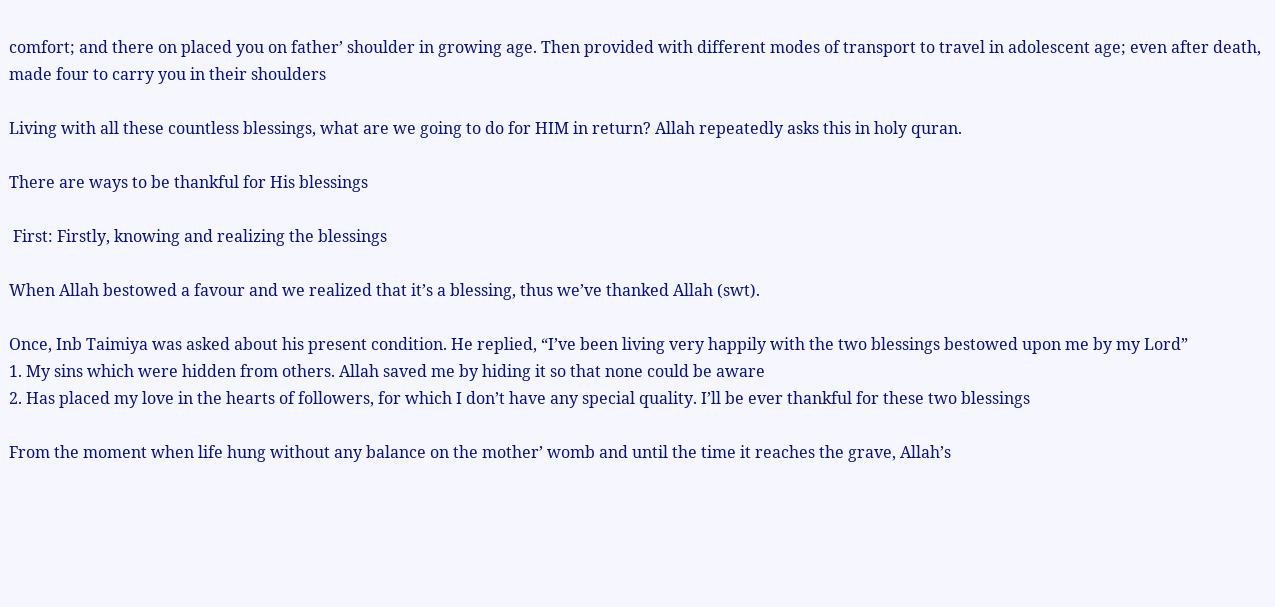comfort; and there on placed you on father’ shoulder in growing age. Then provided with different modes of transport to travel in adolescent age; even after death, made four to carry you in their shoulders

Living with all these countless blessings, what are we going to do for HIM in return? Allah repeatedly asks this in holy quran.

There are ways to be thankful for His blessings

 First: Firstly, knowing and realizing the blessings

When Allah bestowed a favour and we realized that it’s a blessing, thus we’ve thanked Allah (swt).

Once, Inb Taimiya was asked about his present condition. He replied, “I’ve been living very happily with the two blessings bestowed upon me by my Lord”
1. My sins which were hidden from others. Allah saved me by hiding it so that none could be aware
2. Has placed my love in the hearts of followers, for which I don’t have any special quality. I’ll be ever thankful for these two blessings

From the moment when life hung without any balance on the mother’ womb and until the time it reaches the grave, Allah’s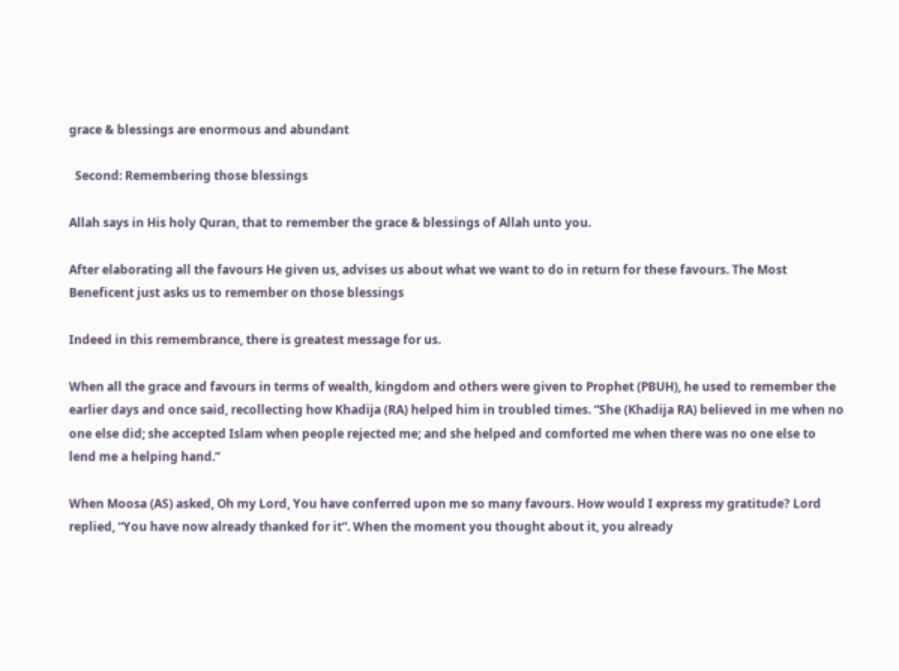grace & blessings are enormous and abundant

  Second: Remembering those blessings

Allah says in His holy Quran, that to remember the grace & blessings of Allah unto you.

After elaborating all the favours He given us, advises us about what we want to do in return for these favours. The Most Beneficent just asks us to remember on those blessings

Indeed in this remembrance, there is greatest message for us.

When all the grace and favours in terms of wealth, kingdom and others were given to Prophet (PBUH), he used to remember the earlier days and once said, recollecting how Khadija (RA) helped him in troubled times. “She (Khadija RA) believed in me when no one else did; she accepted Islam when people rejected me; and she helped and comforted me when there was no one else to lend me a helping hand.”

When Moosa (AS) asked, Oh my Lord, You have conferred upon me so many favours. How would I express my gratitude? Lord replied, “You have now already thanked for it”. When the moment you thought about it, you already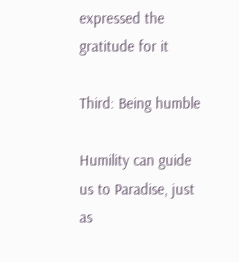expressed the gratitude for it

Third: Being humble

Humility can guide us to Paradise, just as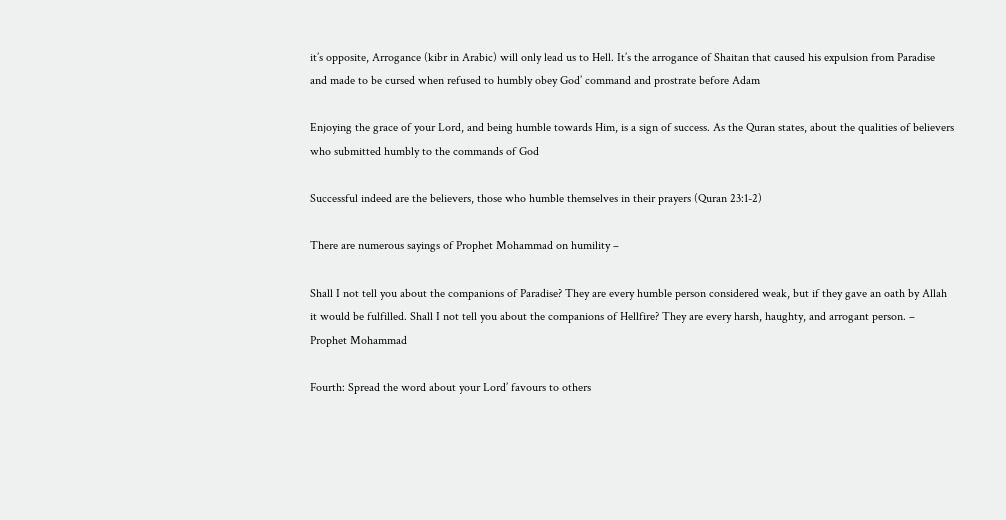it’s opposite, Arrogance (kibr in Arabic) will only lead us to Hell. It’s the arrogance of Shaitan that caused his expulsion from Paradise and made to be cursed when refused to humbly obey God’ command and prostrate before Adam

Enjoying the grace of your Lord, and being humble towards Him, is a sign of success. As the Quran states, about the qualities of believers who submitted humbly to the commands of God

Successful indeed are the believers, those who humble themselves in their prayers (Quran 23:1-2)

There are numerous sayings of Prophet Mohammad on humility –

Shall I not tell you about the companions of Paradise? They are every humble person considered weak, but if they gave an oath by Allah it would be fulfilled. Shall I not tell you about the companions of Hellfire? They are every harsh, haughty, and arrogant person. – Prophet Mohammad

Fourth: Spread the word about your Lord’ favours to others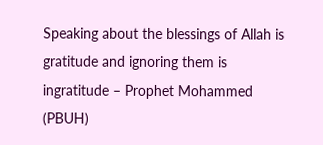Speaking about the blessings of Allah is gratitude and ignoring them is ingratitude – Prophet Mohammed (PBUH)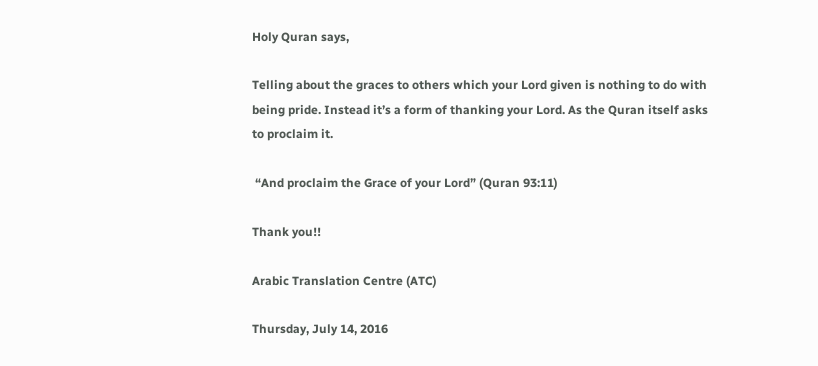Holy Quran says,

Telling about the graces to others which your Lord given is nothing to do with being pride. Instead it’s a form of thanking your Lord. As the Quran itself asks to proclaim it.

 “And proclaim the Grace of your Lord” (Quran 93:11)

Thank you!!

Arabic Translation Centre (ATC)

Thursday, July 14, 2016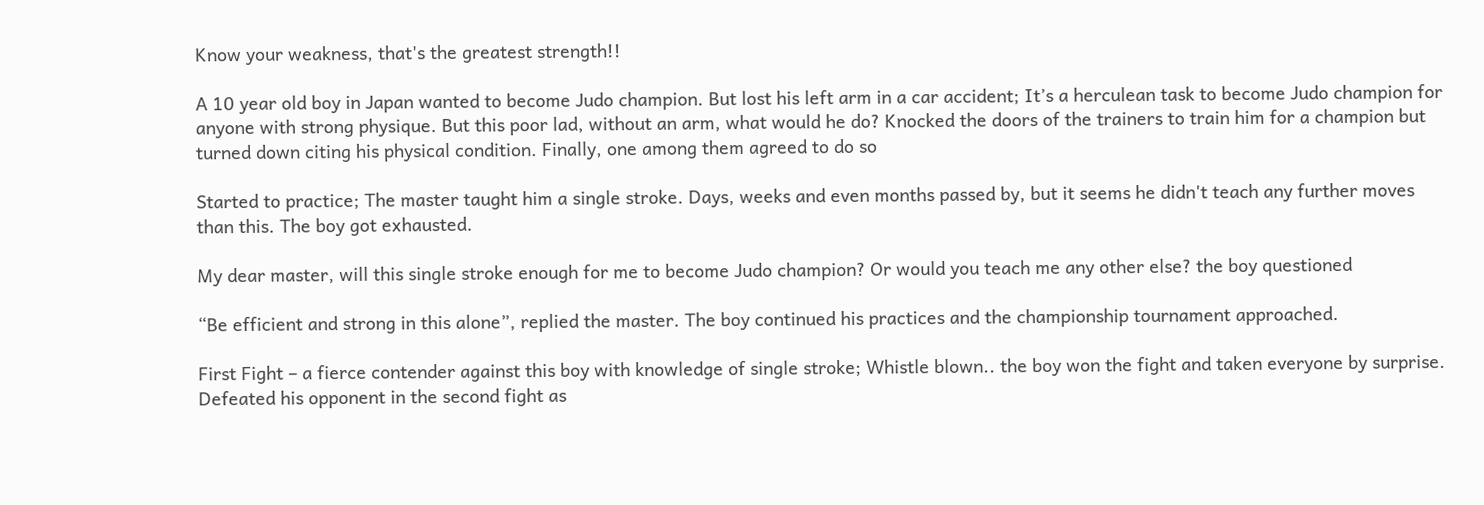Know your weakness, that's the greatest strength!!

A 10 year old boy in Japan wanted to become Judo champion. But lost his left arm in a car accident; It’s a herculean task to become Judo champion for anyone with strong physique. But this poor lad, without an arm, what would he do? Knocked the doors of the trainers to train him for a champion but turned down citing his physical condition. Finally, one among them agreed to do so

Started to practice; The master taught him a single stroke. Days, weeks and even months passed by, but it seems he didn't teach any further moves than this. The boy got exhausted.

My dear master, will this single stroke enough for me to become Judo champion? Or would you teach me any other else? the boy questioned

“Be efficient and strong in this alone”, replied the master. The boy continued his practices and the championship tournament approached.

First Fight – a fierce contender against this boy with knowledge of single stroke; Whistle blown.. the boy won the fight and taken everyone by surprise. Defeated his opponent in the second fight as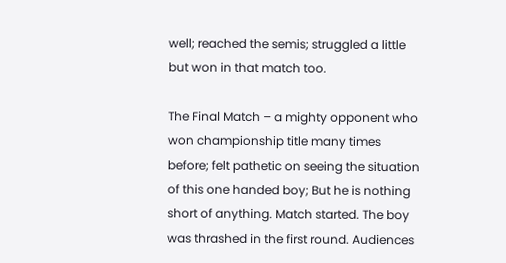well; reached the semis; struggled a little but won in that match too.

The Final Match – a mighty opponent who won championship title many times before; felt pathetic on seeing the situation of this one handed boy; But he is nothing short of anything. Match started. The boy was thrashed in the first round. Audiences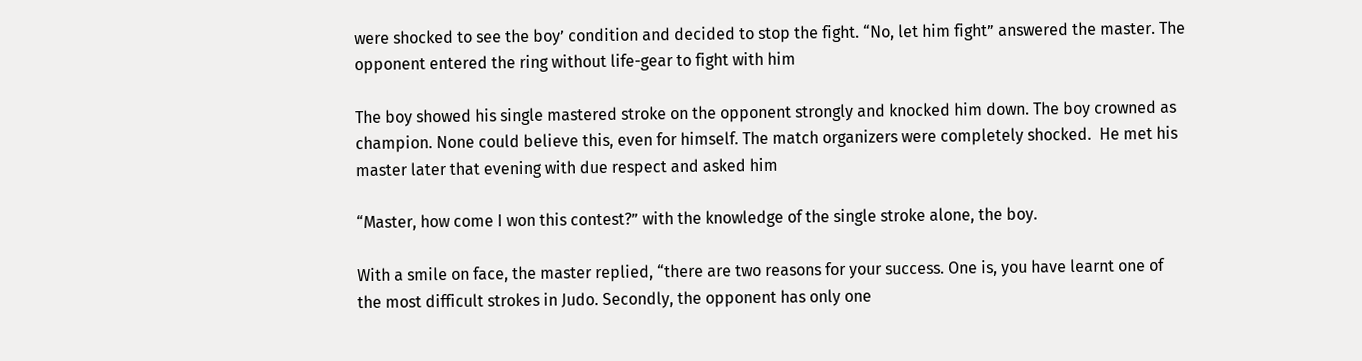were shocked to see the boy’ condition and decided to stop the fight. “No, let him fight” answered the master. The opponent entered the ring without life-gear to fight with him

The boy showed his single mastered stroke on the opponent strongly and knocked him down. The boy crowned as champion. None could believe this, even for himself. The match organizers were completely shocked.  He met his master later that evening with due respect and asked him

“Master, how come I won this contest?” with the knowledge of the single stroke alone, the boy.

With a smile on face, the master replied, “there are two reasons for your success. One is, you have learnt one of the most difficult strokes in Judo. Secondly, the opponent has only one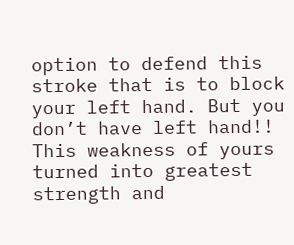option to defend this stroke that is to block your left hand. But you don’t have left hand!! This weakness of yours turned into greatest strength and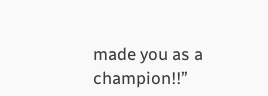made you as a champion!!”